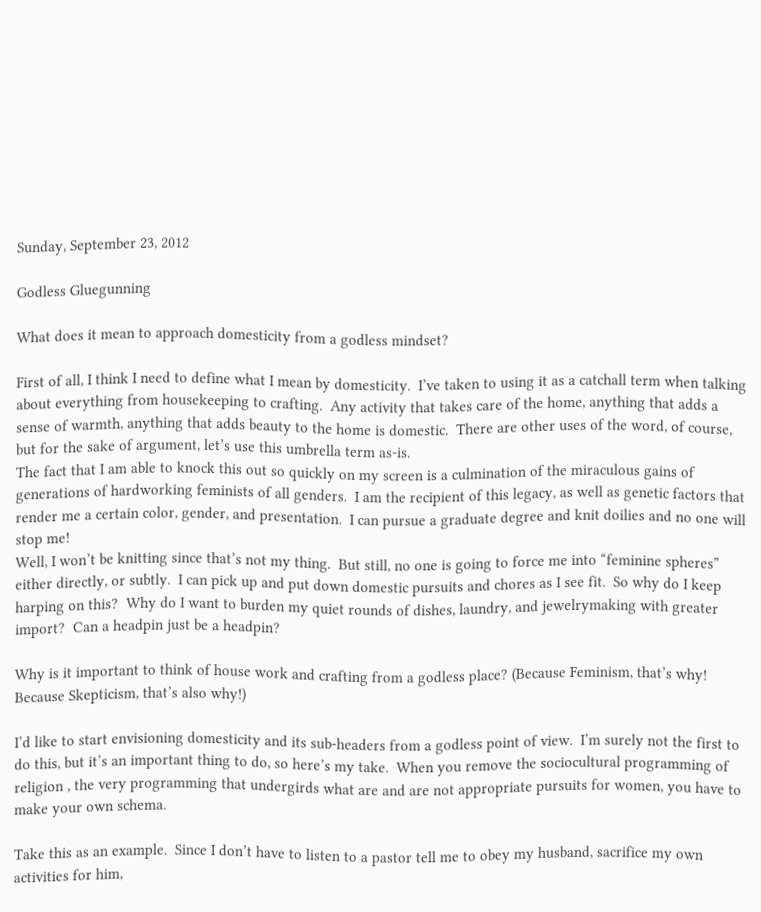Sunday, September 23, 2012

Godless Gluegunning

What does it mean to approach domesticity from a godless mindset?

First of all, I think I need to define what I mean by domesticity.  I’ve taken to using it as a catchall term when talking about everything from housekeeping to crafting.  Any activity that takes care of the home, anything that adds a sense of warmth, anything that adds beauty to the home is domestic.  There are other uses of the word, of course, but for the sake of argument, let’s use this umbrella term as-is.
The fact that I am able to knock this out so quickly on my screen is a culmination of the miraculous gains of generations of hardworking feminists of all genders.  I am the recipient of this legacy, as well as genetic factors that render me a certain color, gender, and presentation.  I can pursue a graduate degree and knit doilies and no one will stop me!
Well, I won’t be knitting since that’s not my thing.  But still, no one is going to force me into “feminine spheres” either directly, or subtly.  I can pick up and put down domestic pursuits and chores as I see fit.  So why do I keep harping on this?  Why do I want to burden my quiet rounds of dishes, laundry, and jewelrymaking with greater import?  Can a headpin just be a headpin?

Why is it important to think of house work and crafting from a godless place? (Because Feminism, that’s why!  Because Skepticism, that’s also why!)

I’d like to start envisioning domesticity and its sub-headers from a godless point of view.  I’m surely not the first to do this, but it’s an important thing to do, so here’s my take.  When you remove the sociocultural programming of religion , the very programming that undergirds what are and are not appropriate pursuits for women, you have to make your own schema.

Take this as an example.  Since I don’t have to listen to a pastor tell me to obey my husband, sacrifice my own activities for him,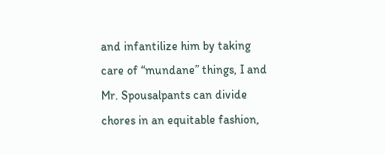and infantilize him by taking care of “mundane” things, I and Mr. Spousalpants can divide chores in an equitable fashion,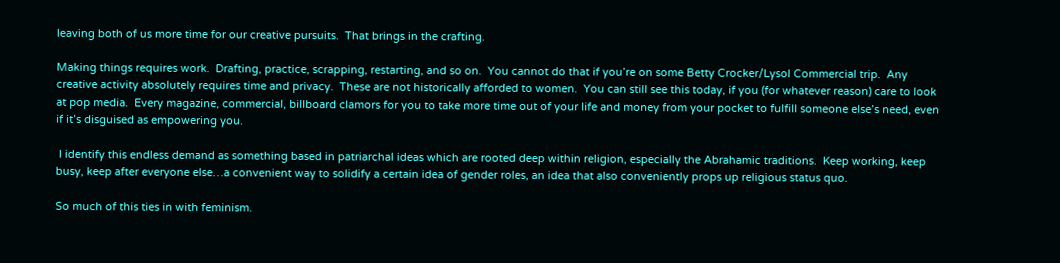leaving both of us more time for our creative pursuits.  That brings in the crafting.

Making things requires work.  Drafting, practice, scrapping, restarting, and so on.  You cannot do that if you’re on some Betty Crocker/Lysol Commercial trip.  Any creative activity absolutely requires time and privacy.  These are not historically afforded to women.  You can still see this today, if you (for whatever reason) care to look at pop media.  Every magazine, commercial, billboard clamors for you to take more time out of your life and money from your pocket to fulfill someone else’s need, even if it’s disguised as empowering you.

 I identify this endless demand as something based in patriarchal ideas which are rooted deep within religion, especially the Abrahamic traditions.  Keep working, keep busy, keep after everyone else…a convenient way to solidify a certain idea of gender roles, an idea that also conveniently props up religious status quo.

So much of this ties in with feminism.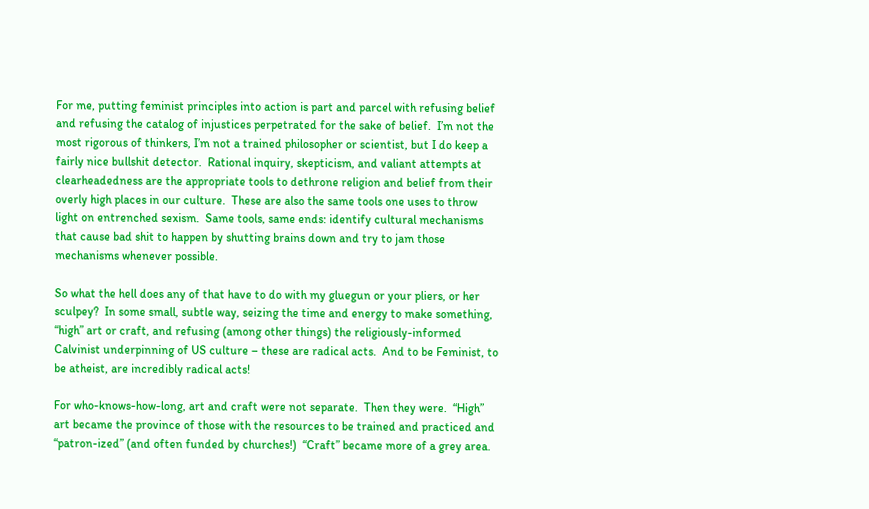For me, putting feminist principles into action is part and parcel with refusing belief and refusing the catalog of injustices perpetrated for the sake of belief.  I’m not the most rigorous of thinkers, I’m not a trained philosopher or scientist, but I do keep a fairly nice bullshit detector.  Rational inquiry, skepticism, and valiant attempts at clearheadedness are the appropriate tools to dethrone religion and belief from their overly high places in our culture.  These are also the same tools one uses to throw light on entrenched sexism.  Same tools, same ends: identify cultural mechanisms that cause bad shit to happen by shutting brains down and try to jam those mechanisms whenever possible.

So what the hell does any of that have to do with my gluegun or your pliers, or her sculpey?  In some small, subtle way, seizing the time and energy to make something, “high” art or craft, and refusing (among other things) the religiously-informed Calvinist underpinning of US culture – these are radical acts.  And to be Feminist, to be atheist, are incredibly radical acts!

For who-knows-how-long, art and craft were not separate.  Then they were.  “High” art became the province of those with the resources to be trained and practiced and “patron-ized” (and often funded by churches!)  “Craft” became more of a grey area.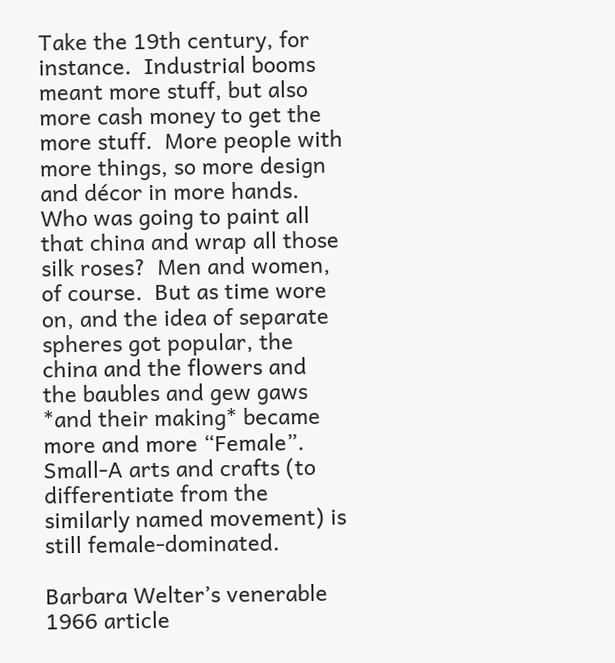Take the 19th century, for instance.  Industrial booms meant more stuff, but also more cash money to get the more stuff.  More people with more things, so more design and décor in more hands.  Who was going to paint all that china and wrap all those silk roses?  Men and women, of course.  But as time wore on, and the idea of separate spheres got popular, the china and the flowers and the baubles and gew gaws *and their making* became more and more “Female”.  Small-A arts and crafts (to differentiate from the similarly named movement) is still female-dominated.

Barbara Welter’s venerable 1966 article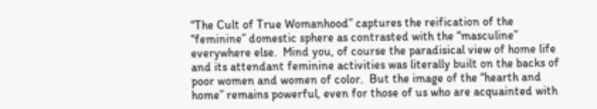“The Cult of True Womanhood” captures the reification of the “feminine” domestic sphere as contrasted with the “masculine” everywhere else.  Mind you, of course the paradisical view of home life and its attendant feminine activities was literally built on the backs of poor women and women of color.  But the image of the “hearth and home” remains powerful, even for those of us who are acquainted with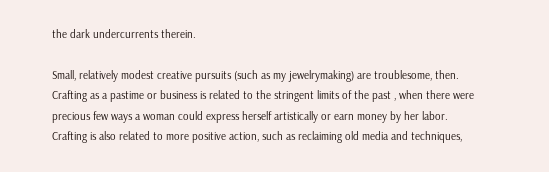the dark undercurrents therein.

Small, relatively modest creative pursuits (such as my jewelrymaking) are troublesome, then.  Crafting as a pastime or business is related to the stringent limits of the past , when there were precious few ways a woman could express herself artistically or earn money by her labor.  Crafting is also related to more positive action, such as reclaiming old media and techniques,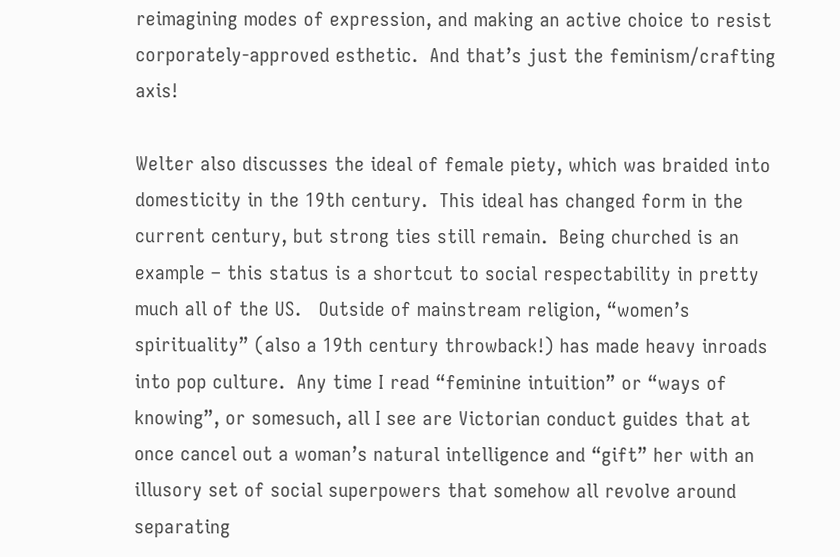reimagining modes of expression, and making an active choice to resist corporately-approved esthetic.  And that’s just the feminism/crafting axis!

Welter also discusses the ideal of female piety, which was braided into domesticity in the 19th century.  This ideal has changed form in the current century, but strong ties still remain.  Being churched is an example – this status is a shortcut to social respectability in pretty much all of the US.   Outside of mainstream religion, “women’s spirituality” (also a 19th century throwback!) has made heavy inroads into pop culture.  Any time I read “feminine intuition” or “ways of knowing”, or somesuch, all I see are Victorian conduct guides that at once cancel out a woman’s natural intelligence and “gift” her with an illusory set of social superpowers that somehow all revolve around separating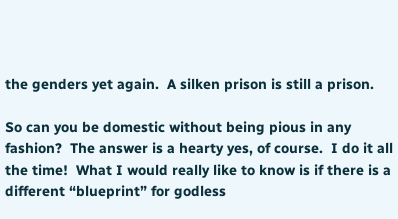the genders yet again.  A silken prison is still a prison.

So can you be domestic without being pious in any fashion?  The answer is a hearty yes, of course.  I do it all the time!  What I would really like to know is if there is a different “blueprint” for godless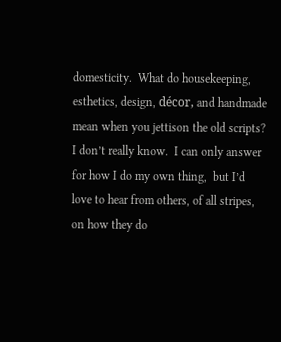domesticity.  What do housekeeping, esthetics, design, décor, and handmade mean when you jettison the old scripts?  I don’t really know.  I can only answer for how I do my own thing,  but I’d love to hear from others, of all stripes, on how they do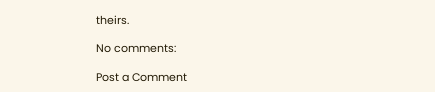theirs.

No comments:

Post a Comment